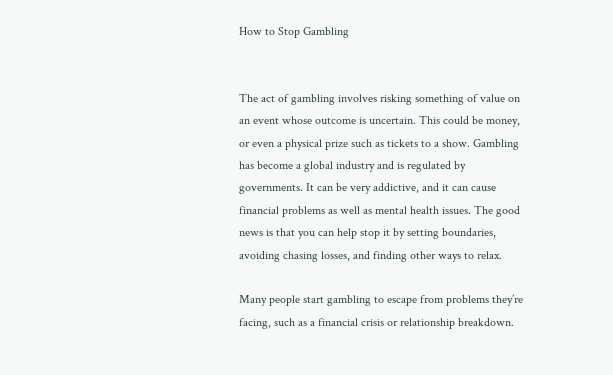How to Stop Gambling


The act of gambling involves risking something of value on an event whose outcome is uncertain. This could be money, or even a physical prize such as tickets to a show. Gambling has become a global industry and is regulated by governments. It can be very addictive, and it can cause financial problems as well as mental health issues. The good news is that you can help stop it by setting boundaries, avoiding chasing losses, and finding other ways to relax.

Many people start gambling to escape from problems they’re facing, such as a financial crisis or relationship breakdown.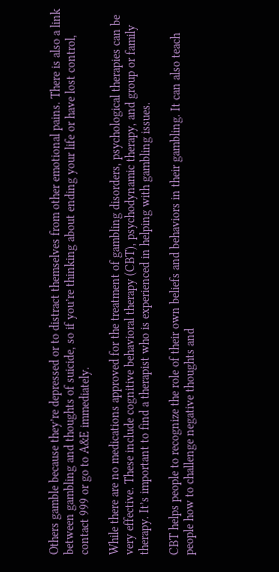Others gamble because they’re depressed or to distract themselves from other emotional pains. There is also a link between gambling and thoughts of suicide, so if you’re thinking about ending your life or have lost control, contact 999 or go to A&E immediately.

While there are no medications approved for the treatment of gambling disorders, psychological therapies can be very effective. These include cognitive behavioral therapy (CBT), psychodynamic therapy, and group or family therapy. It’s important to find a therapist who is experienced in helping with gambling issues.

CBT helps people to recognize the role of their own beliefs and behaviors in their gambling. It can also teach people how to challenge negative thoughts and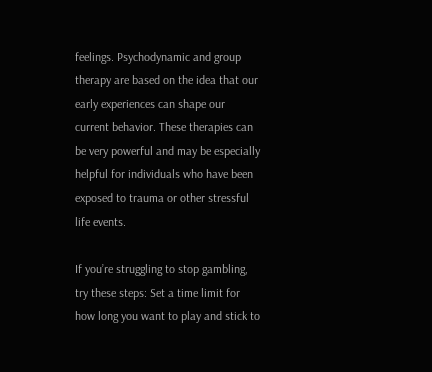feelings. Psychodynamic and group therapy are based on the idea that our early experiences can shape our current behavior. These therapies can be very powerful and may be especially helpful for individuals who have been exposed to trauma or other stressful life events.

If you’re struggling to stop gambling, try these steps: Set a time limit for how long you want to play and stick to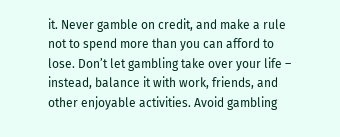it. Never gamble on credit, and make a rule not to spend more than you can afford to lose. Don’t let gambling take over your life – instead, balance it with work, friends, and other enjoyable activities. Avoid gambling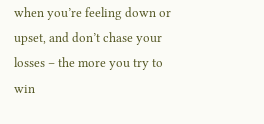when you’re feeling down or upset, and don’t chase your losses – the more you try to win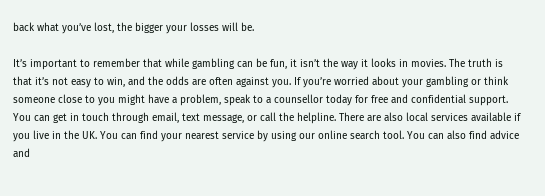back what you’ve lost, the bigger your losses will be.

It’s important to remember that while gambling can be fun, it isn’t the way it looks in movies. The truth is that it’s not easy to win, and the odds are often against you. If you’re worried about your gambling or think someone close to you might have a problem, speak to a counsellor today for free and confidential support. You can get in touch through email, text message, or call the helpline. There are also local services available if you live in the UK. You can find your nearest service by using our online search tool. You can also find advice and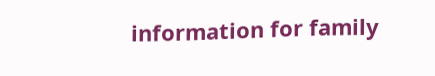information for family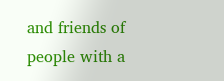and friends of people with a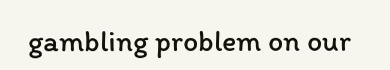gambling problem on our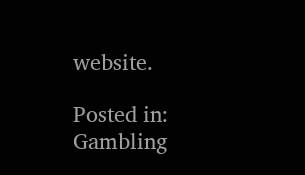website.

Posted in: Gambling